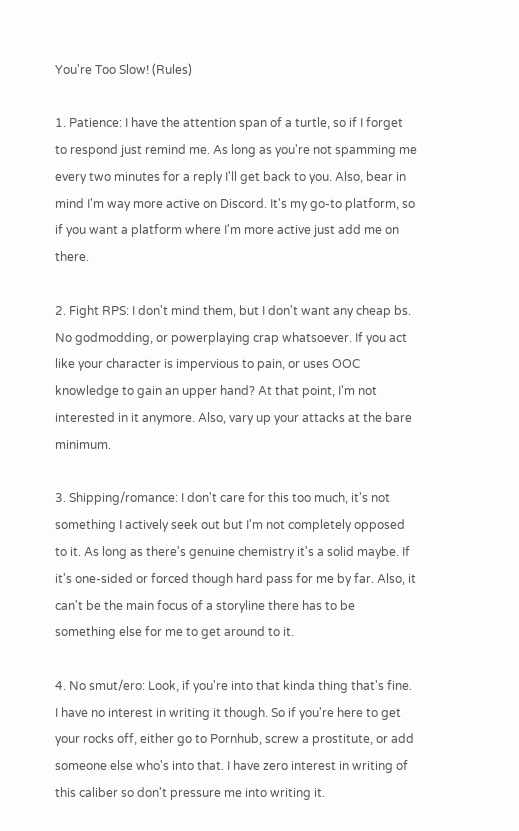You're Too Slow! (Rules)

1. Patience: I have the attention span of a turtle, so if I forget to respond just remind me. As long as you're not spamming me every two minutes for a reply I'll get back to you. Also, bear in mind I'm way more active on Discord. It's my go-to platform, so if you want a platform where I'm more active just add me on there.

2. Fight RPS: I don't mind them, but I don't want any cheap bs. No godmodding, or powerplaying crap whatsoever. If you act like your character is impervious to pain, or uses OOC knowledge to gain an upper hand? At that point, I'm not interested in it anymore. Also, vary up your attacks at the bare minimum.

3. Shipping/romance: I don't care for this too much, it's not something I actively seek out but I'm not completely opposed to it. As long as there's genuine chemistry it's a solid maybe. If it's one-sided or forced though hard pass for me by far. Also, it can't be the main focus of a storyline there has to be something else for me to get around to it.

4. No smut/ero: Look, if you're into that kinda thing that's fine. I have no interest in writing it though. So if you're here to get your rocks off, either go to Pornhub, screw a prostitute, or add someone else who's into that. I have zero interest in writing of this caliber so don't pressure me into writing it.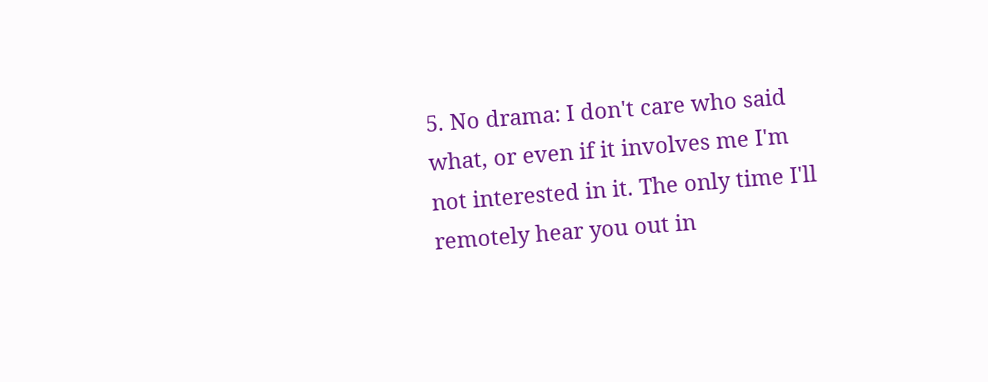5. No drama: I don't care who said what, or even if it involves me I'm not interested in it. The only time I'll remotely hear you out in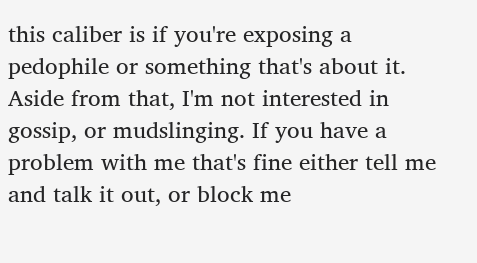this caliber is if you're exposing a pedophile or something that's about it. Aside from that, I'm not interested in gossip, or mudslinging. If you have a problem with me that's fine either tell me and talk it out, or block me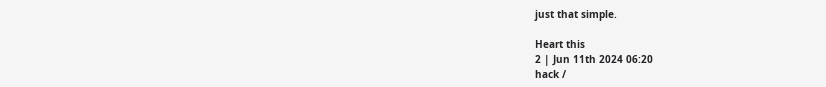just that simple.

Heart this
2 | Jun 11th 2024 06:20
hack /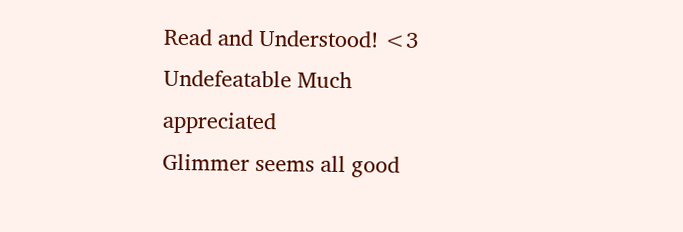Read and Understood! <3
Undefeatable Much appreciated
Glimmer seems all good